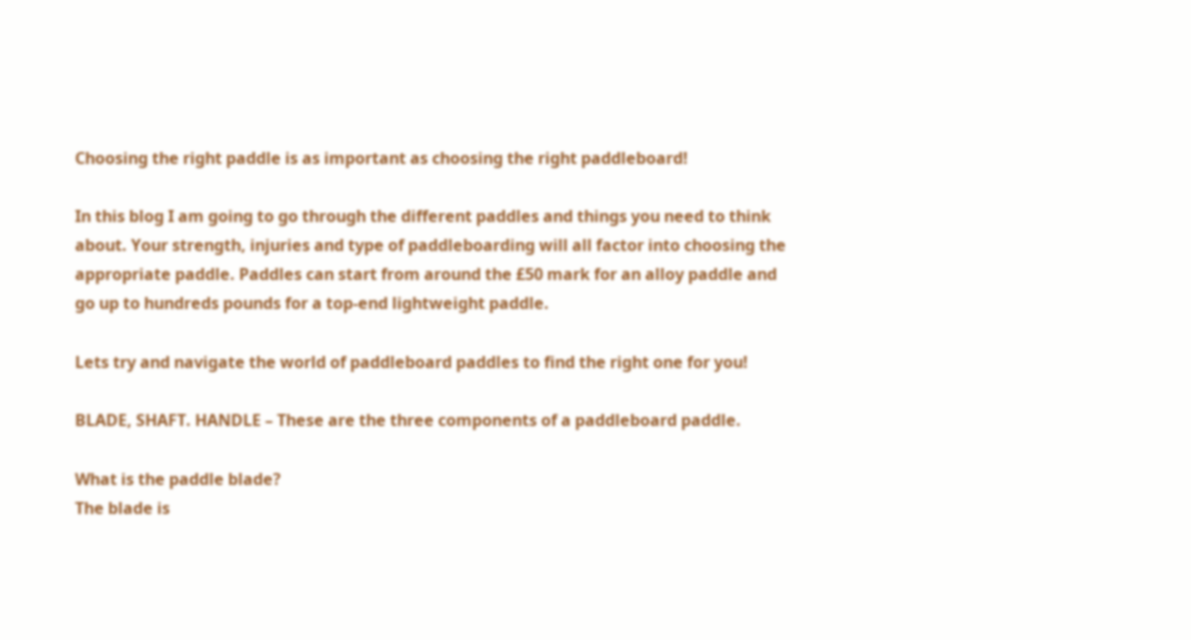Choosing the right paddle is as important as choosing the right paddleboard!

In this blog I am going to go through the different paddles and things you need to think about. Your strength, injuries and type of paddleboarding will all factor into choosing the appropriate paddle. Paddles can start from around the £50 mark for an alloy paddle and go up to hundreds pounds for a top-end lightweight paddle.

Lets try and navigate the world of paddleboard paddles to find the right one for you!

BLADE, SHAFT. HANDLE – These are the three components of a paddleboard paddle.

What is the paddle blade?
The blade is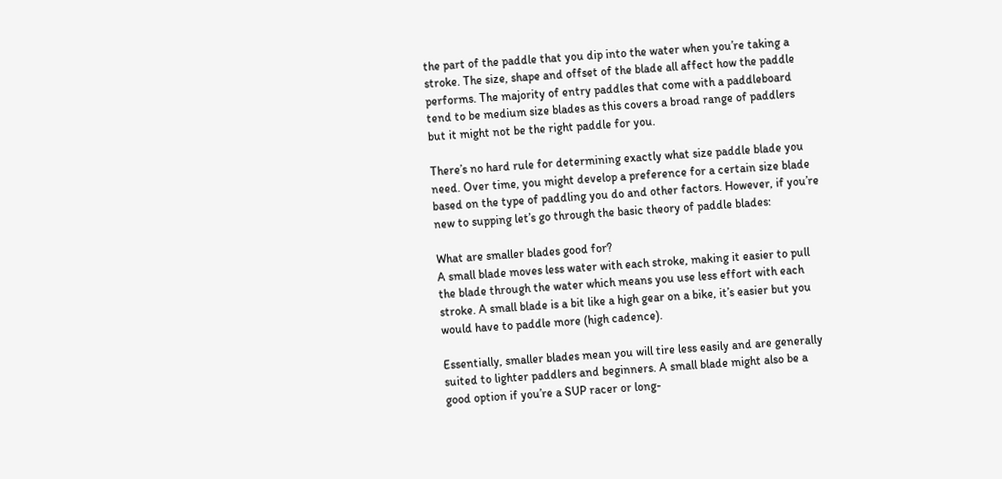the part of the paddle that you dip into the water when you’re taking a stroke. The size, shape and offset of the blade all affect how the paddle performs. The majority of entry paddles that come with a paddleboard tend to be medium size blades as this covers a broad range of paddlers but it might not be the right paddle for you.

There’s no hard rule for determining exactly what size paddle blade you need. Over time, you might develop a preference for a certain size blade based on the type of paddling you do and other factors. However, if you’re new to supping let’s go through the basic theory of paddle blades:

What are smaller blades good for?
A small blade moves less water with each stroke, making it easier to pull the blade through the water which means you use less effort with each stroke. A small blade is a bit like a high gear on a bike, it’s easier but you would have to paddle more (high cadence).

Essentially, smaller blades mean you will tire less easily and are generally suited to lighter paddlers and beginners. A small blade might also be a good option if you’re a SUP racer or long-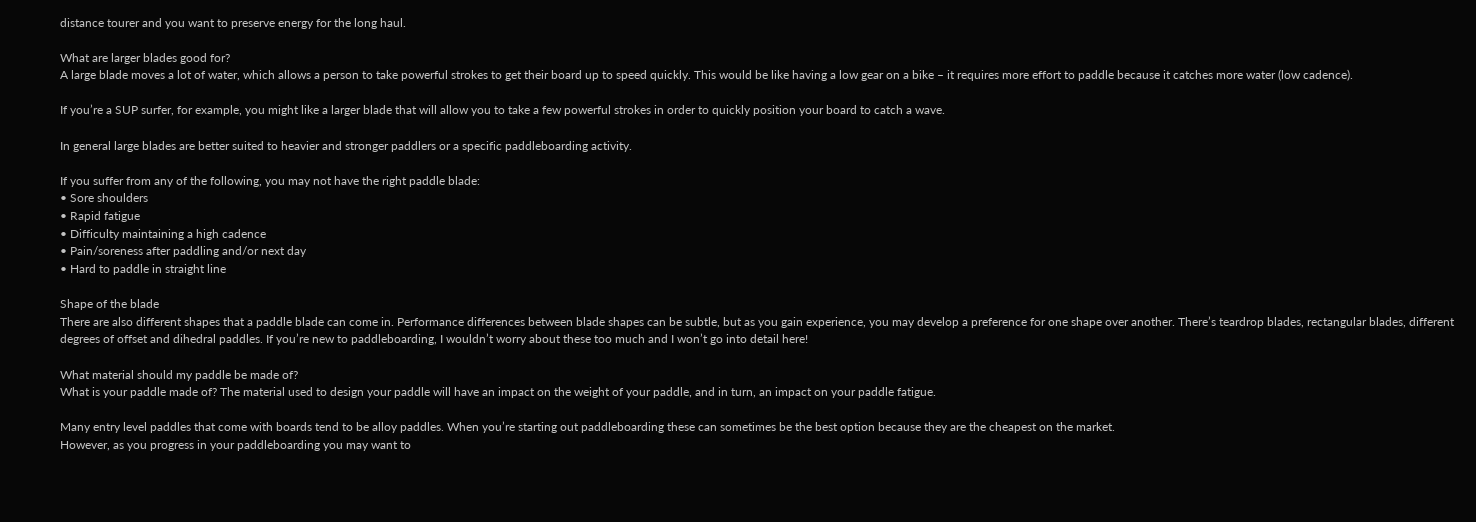distance tourer and you want to preserve energy for the long haul.

What are larger blades good for?
A large blade moves a lot of water, which allows a person to take powerful strokes to get their board up to speed quickly. This would be like having a low gear on a bike – it requires more effort to paddle because it catches more water (low cadence).

If you’re a SUP surfer, for example, you might like a larger blade that will allow you to take a few powerful strokes in order to quickly position your board to catch a wave.

In general large blades are better suited to heavier and stronger paddlers or a specific paddleboarding activity.

If you suffer from any of the following, you may not have the right paddle blade:
• Sore shoulders
• Rapid fatigue
• Difficulty maintaining a high cadence
• Pain/soreness after paddling and/or next day
• Hard to paddle in straight line

Shape of the blade
There are also different shapes that a paddle blade can come in. Performance differences between blade shapes can be subtle, but as you gain experience, you may develop a preference for one shape over another. There’s teardrop blades, rectangular blades, different degrees of offset and dihedral paddles. If you’re new to paddleboarding, I wouldn’t worry about these too much and I won’t go into detail here!

What material should my paddle be made of?
What is your paddle made of? The material used to design your paddle will have an impact on the weight of your paddle, and in turn, an impact on your paddle fatigue.

Many entry level paddles that come with boards tend to be alloy paddles. When you’re starting out paddleboarding these can sometimes be the best option because they are the cheapest on the market.
However, as you progress in your paddleboarding you may want to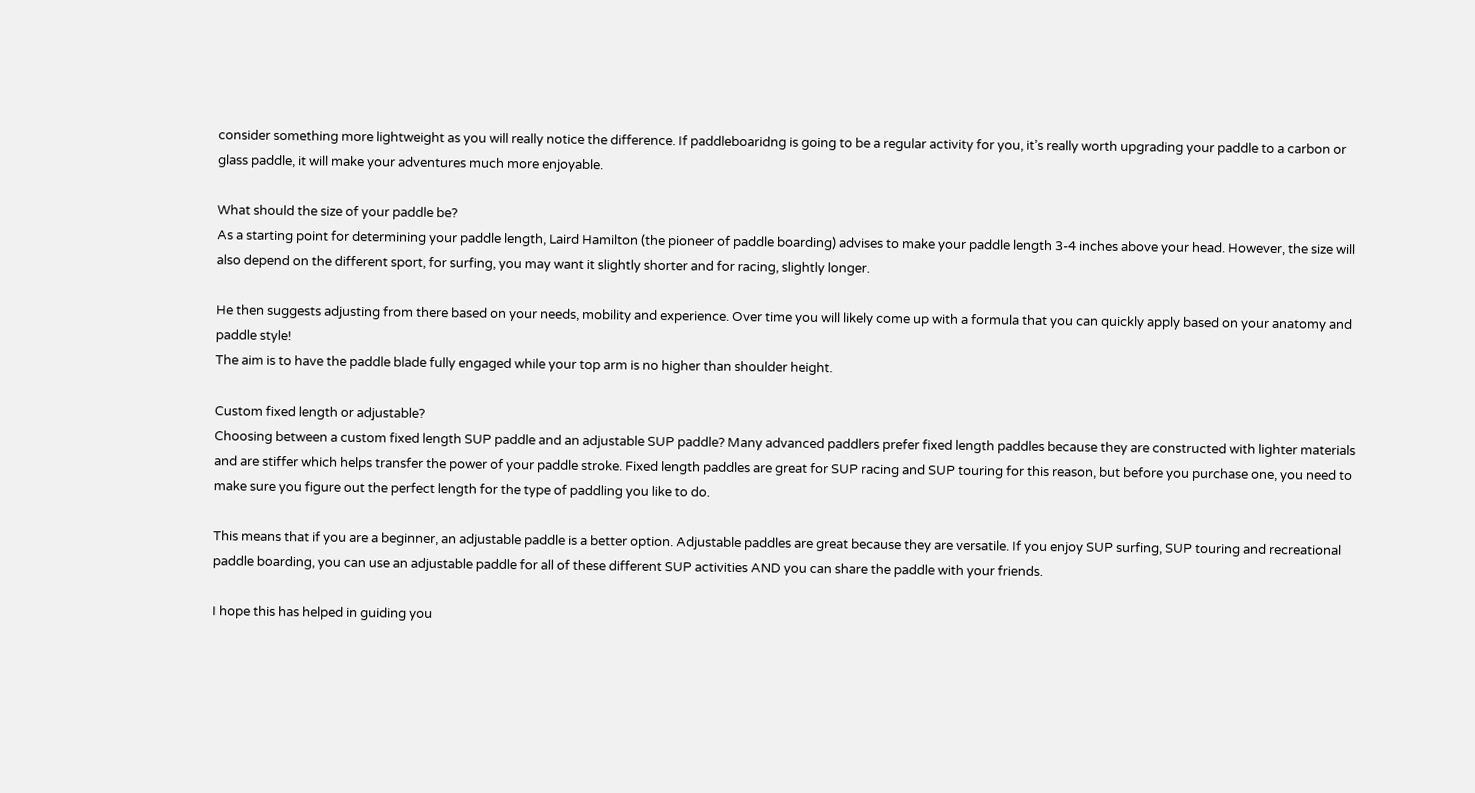consider something more lightweight as you will really notice the difference. If paddleboaridng is going to be a regular activity for you, it’s really worth upgrading your paddle to a carbon or glass paddle, it will make your adventures much more enjoyable.

What should the size of your paddle be?
As a starting point for determining your paddle length, Laird Hamilton (the pioneer of paddle boarding) advises to make your paddle length 3-4 inches above your head. However, the size will also depend on the different sport, for surfing, you may want it slightly shorter and for racing, slightly longer.

He then suggests adjusting from there based on your needs, mobility and experience. Over time you will likely come up with a formula that you can quickly apply based on your anatomy and paddle style!
The aim is to have the paddle blade fully engaged while your top arm is no higher than shoulder height.

Custom fixed length or adjustable?
Choosing between a custom fixed length SUP paddle and an adjustable SUP paddle? Many advanced paddlers prefer fixed length paddles because they are constructed with lighter materials and are stiffer which helps transfer the power of your paddle stroke. Fixed length paddles are great for SUP racing and SUP touring for this reason, but before you purchase one, you need to make sure you figure out the perfect length for the type of paddling you like to do.

This means that if you are a beginner, an adjustable paddle is a better option. Adjustable paddles are great because they are versatile. If you enjoy SUP surfing, SUP touring and recreational paddle boarding, you can use an adjustable paddle for all of these different SUP activities AND you can share the paddle with your friends.

I hope this has helped in guiding you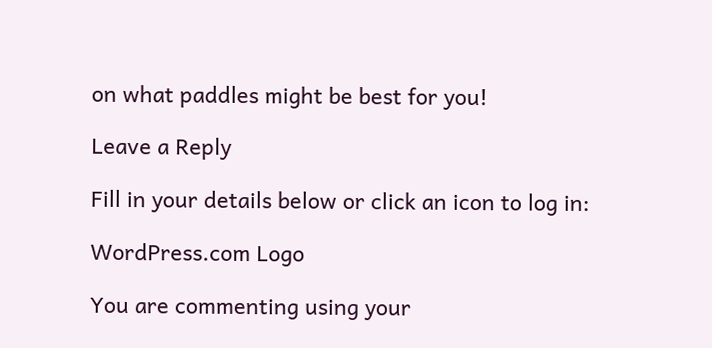on what paddles might be best for you!

Leave a Reply

Fill in your details below or click an icon to log in:

WordPress.com Logo

You are commenting using your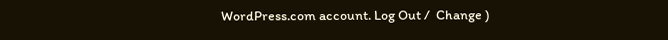WordPress.com account. Log Out /  Change )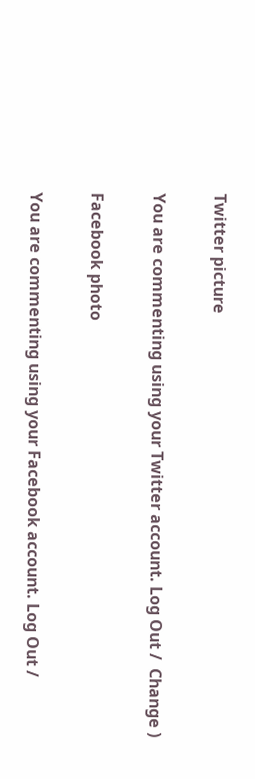Twitter picture

You are commenting using your Twitter account. Log Out /  Change )

Facebook photo

You are commenting using your Facebook account. Log Out /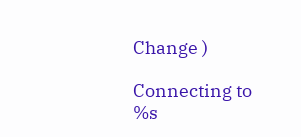Change )

Connecting to %s